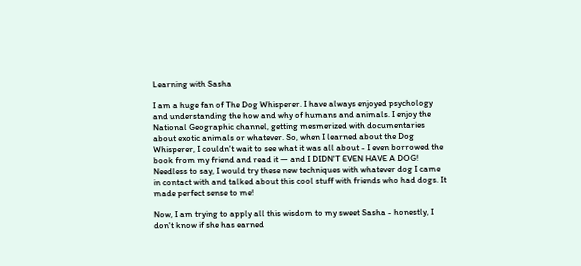Learning with Sasha

I am a huge fan of The Dog Whisperer. I have always enjoyed psychology and understanding the how and why of humans and animals. I enjoy the National Geographic channel, getting mesmerized with documentaries about exotic animals or whatever. So, when I learned about the Dog Whisperer, I couldn't wait to see what it was all about - I even borrowed the book from my friend and read it — and I DIDN'T EVEN HAVE A DOG! Needless to say, I would try these new techniques with whatever dog I came in contact with and talked about this cool stuff with friends who had dogs. It made perfect sense to me!

Now, I am trying to apply all this wisdom to my sweet Sasha - honestly, I don't know if she has earned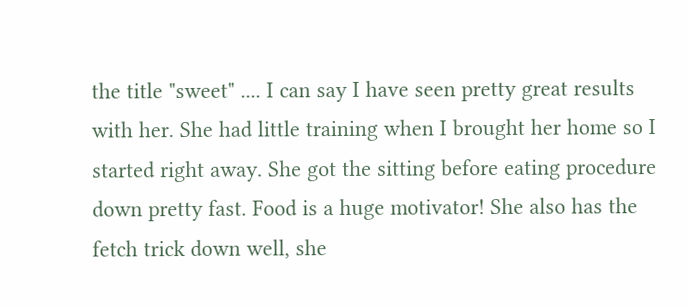the title "sweet" .... I can say I have seen pretty great results with her. She had little training when I brought her home so I started right away. She got the sitting before eating procedure down pretty fast. Food is a huge motivator! She also has the fetch trick down well, she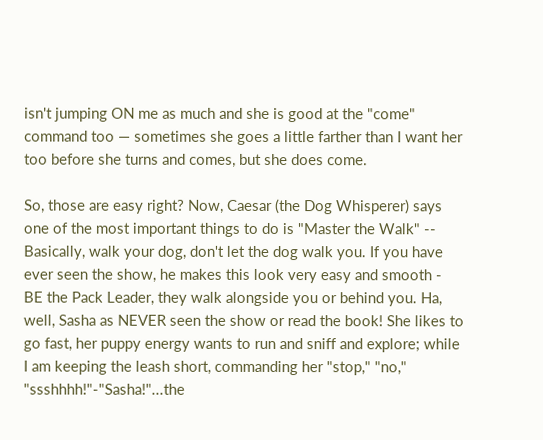isn't jumping ON me as much and she is good at the "come" command too — sometimes she goes a little farther than I want her too before she turns and comes, but she does come.

So, those are easy right? Now, Caesar (the Dog Whisperer) says one of the most important things to do is "Master the Walk" -- Basically, walk your dog, don't let the dog walk you. If you have ever seen the show, he makes this look very easy and smooth - BE the Pack Leader, they walk alongside you or behind you. Ha, well, Sasha as NEVER seen the show or read the book! She likes to go fast, her puppy energy wants to run and sniff and explore; while I am keeping the leash short, commanding her "stop," "no," "ssshhhh!"-"Sasha!"...the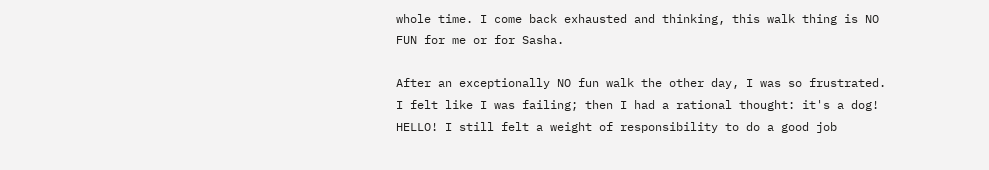whole time. I come back exhausted and thinking, this walk thing is NO FUN for me or for Sasha.

After an exceptionally NO fun walk the other day, I was so frustrated. I felt like I was failing; then I had a rational thought: it's a dog! HELLO! I still felt a weight of responsibility to do a good job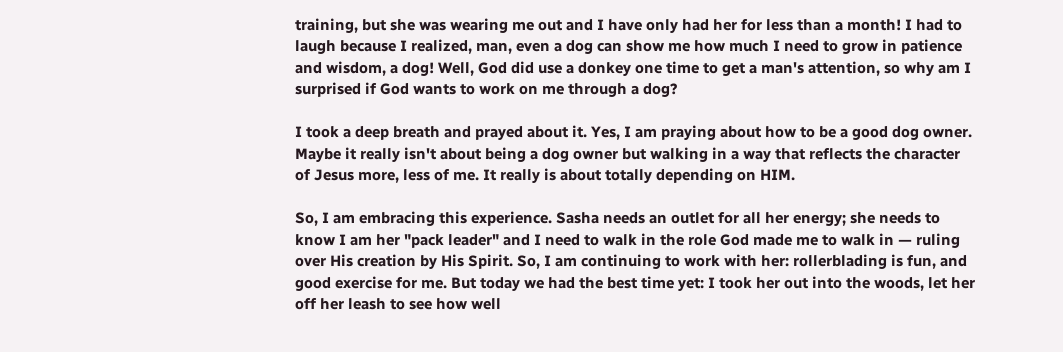training, but she was wearing me out and I have only had her for less than a month! I had to laugh because I realized, man, even a dog can show me how much I need to grow in patience and wisdom, a dog! Well, God did use a donkey one time to get a man's attention, so why am I surprised if God wants to work on me through a dog?

I took a deep breath and prayed about it. Yes, I am praying about how to be a good dog owner. Maybe it really isn't about being a dog owner but walking in a way that reflects the character of Jesus more, less of me. It really is about totally depending on HIM.

So, I am embracing this experience. Sasha needs an outlet for all her energy; she needs to know I am her "pack leader" and I need to walk in the role God made me to walk in — ruling over His creation by His Spirit. So, I am continuing to work with her: rollerblading is fun, and good exercise for me. But today we had the best time yet: I took her out into the woods, let her off her leash to see how well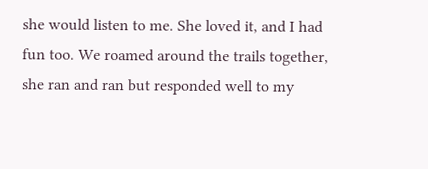she would listen to me. She loved it, and I had fun too. We roamed around the trails together, she ran and ran but responded well to my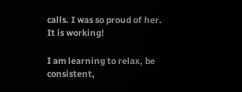calls. I was so proud of her. It is working!

I am learning to relax, be consistent,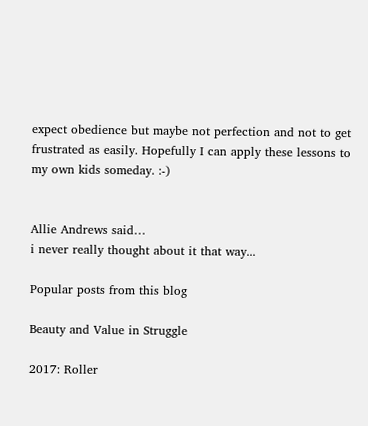expect obedience but maybe not perfection and not to get frustrated as easily. Hopefully I can apply these lessons to my own kids someday. :-)


Allie Andrews said…
i never really thought about it that way...

Popular posts from this blog

Beauty and Value in Struggle

2017: Roller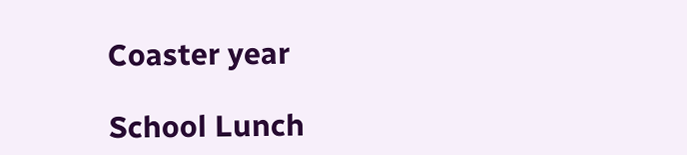Coaster year

School Lunch